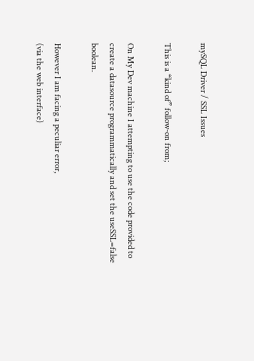mySQL Driver / SSL Issues

This is a “kind of” follow-on from;

On My Dev machine I attempting to use the code provided to create a datasource programmatically and set the useSSL=false boolean.

However I am facing a peculiar error,
(via the web interface)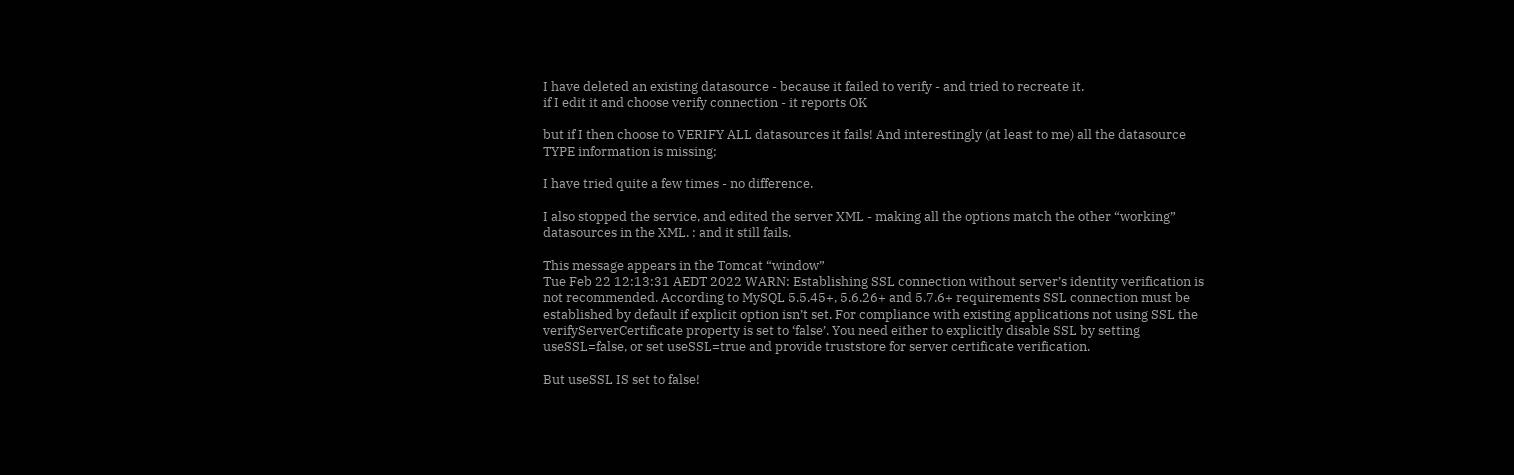I have deleted an existing datasource - because it failed to verify - and tried to recreate it.
if I edit it and choose verify connection - it reports OK

but if I then choose to VERIFY ALL datasources it fails! And interestingly (at least to me) all the datasource TYPE information is missing;

I have tried quite a few times - no difference.

I also stopped the service, and edited the server XML - making all the options match the other “working” datasources in the XML. : and it still fails.

This message appears in the Tomcat “window”
Tue Feb 22 12:13:31 AEDT 2022 WARN: Establishing SSL connection without server’s identity verification is not recommended. According to MySQL 5.5.45+, 5.6.26+ and 5.7.6+ requirements SSL connection must be established by default if explicit option isn’t set. For compliance with existing applications not using SSL the verifyServerCertificate property is set to ‘false’. You need either to explicitly disable SSL by setting useSSL=false, or set useSSL=true and provide truststore for server certificate verification.

But useSSL IS set to false!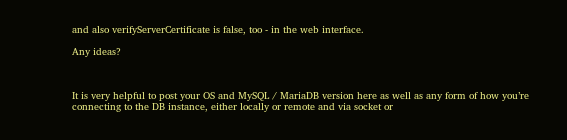and also verifyServerCertificate is false, too - in the web interface.

Any ideas?



It is very helpful to post your OS and MySQL / MariaDB version here as well as any form of how you’re connecting to the DB instance, either locally or remote and via socket or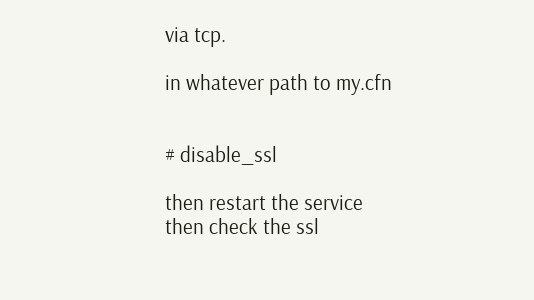via tcp.

in whatever path to my.cfn


# disable_ssl

then restart the service
then check the ssl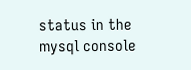status in the mysql console